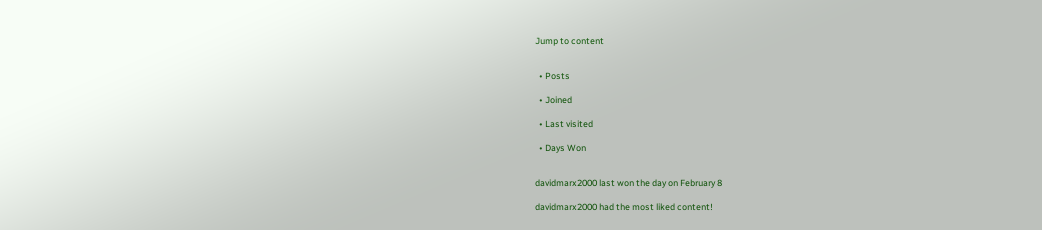Jump to content


  • Posts

  • Joined

  • Last visited

  • Days Won


davidmarx2000 last won the day on February 8

davidmarx2000 had the most liked content!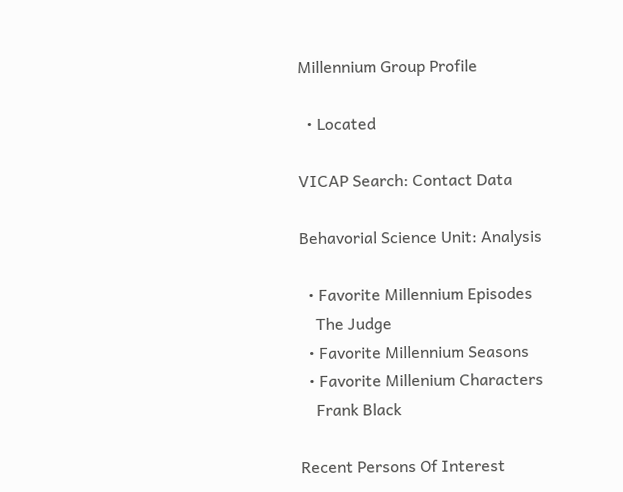Millennium Group Profile

  • Located

VICAP Search: Contact Data

Behavorial Science Unit: Analysis

  • Favorite Millennium Episodes
    The Judge
  • Favorite Millennium Seasons
  • Favorite Millenium Characters
    Frank Black

Recent Persons Of Interest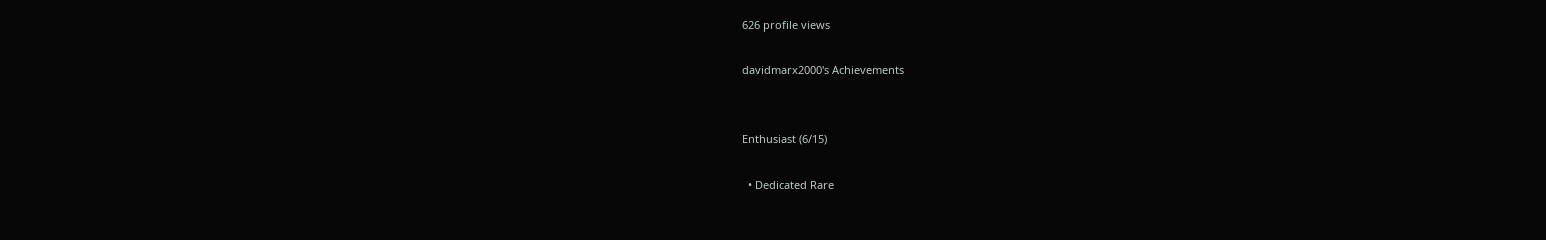626 profile views

davidmarx2000's Achievements


Enthusiast (6/15)

  • Dedicated Rare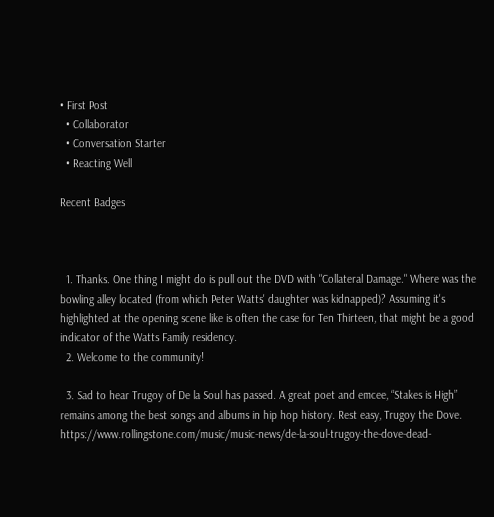• First Post
  • Collaborator
  • Conversation Starter
  • Reacting Well

Recent Badges



  1. Thanks. One thing I might do is pull out the DVD with "Collateral Damage." Where was the bowling alley located (from which Peter Watts' daughter was kidnapped)? Assuming it's highlighted at the opening scene like is often the case for Ten Thirteen, that might be a good indicator of the Watts Family residency.
  2. Welcome to the community!

  3. Sad to hear Trugoy of De la Soul has passed. A great poet and emcee, “Stakes is High” remains among the best songs and albums in hip hop history. Rest easy, Trugoy the Dove. https://www.rollingstone.com/music/music-news/de-la-soul-trugoy-the-dove-dead-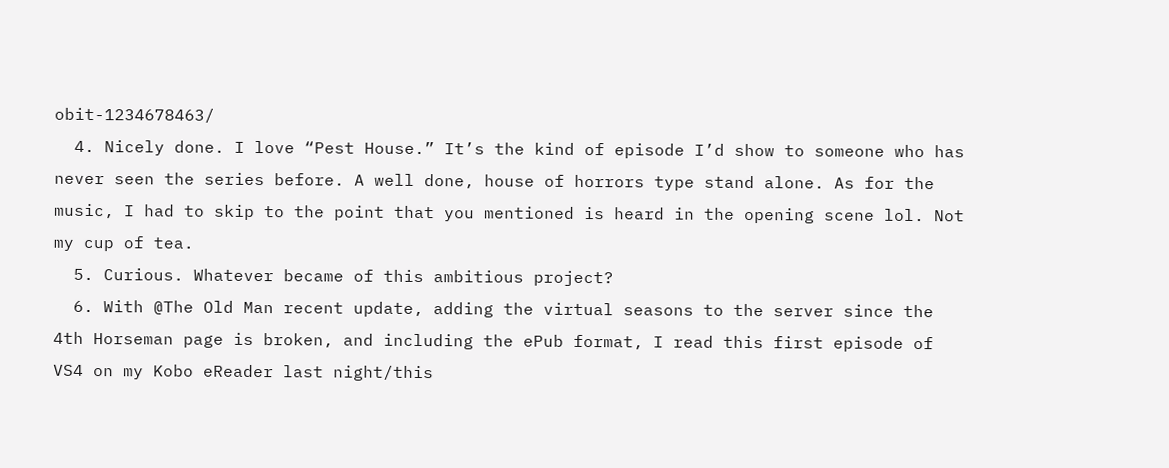obit-1234678463/
  4. Nicely done. I love “Pest House.” It’s the kind of episode I’d show to someone who has never seen the series before. A well done, house of horrors type stand alone. As for the music, I had to skip to the point that you mentioned is heard in the opening scene lol. Not my cup of tea.
  5. Curious. Whatever became of this ambitious project?
  6. With @The Old Man recent update, adding the virtual seasons to the server since the 4th Horseman page is broken, and including the ePub format, I read this first episode of VS4 on my Kobo eReader last night/this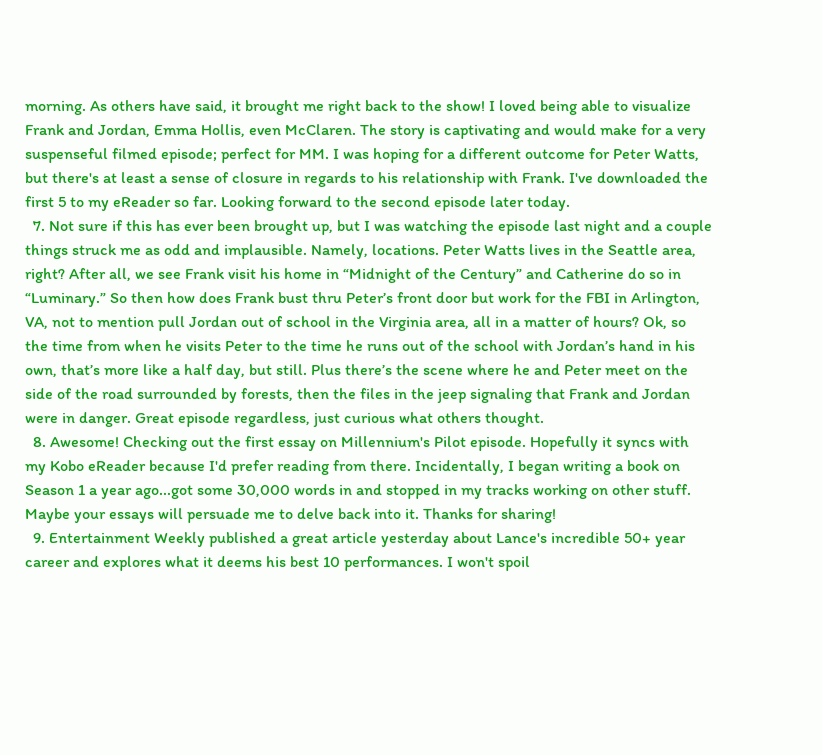morning. As others have said, it brought me right back to the show! I loved being able to visualize Frank and Jordan, Emma Hollis, even McClaren. The story is captivating and would make for a very suspenseful filmed episode; perfect for MM. I was hoping for a different outcome for Peter Watts, but there's at least a sense of closure in regards to his relationship with Frank. I've downloaded the first 5 to my eReader so far. Looking forward to the second episode later today.
  7. Not sure if this has ever been brought up, but I was watching the episode last night and a couple things struck me as odd and implausible. Namely, locations. Peter Watts lives in the Seattle area, right? After all, we see Frank visit his home in “Midnight of the Century” and Catherine do so in “Luminary.” So then how does Frank bust thru Peter’s front door but work for the FBI in Arlington, VA, not to mention pull Jordan out of school in the Virginia area, all in a matter of hours? Ok, so the time from when he visits Peter to the time he runs out of the school with Jordan’s hand in his own, that’s more like a half day, but still. Plus there’s the scene where he and Peter meet on the side of the road surrounded by forests, then the files in the jeep signaling that Frank and Jordan were in danger. Great episode regardless, just curious what others thought.
  8. Awesome! Checking out the first essay on Millennium's Pilot episode. Hopefully it syncs with my Kobo eReader because I'd prefer reading from there. Incidentally, I began writing a book on Season 1 a year ago...got some 30,000 words in and stopped in my tracks working on other stuff. Maybe your essays will persuade me to delve back into it. Thanks for sharing!
  9. Entertainment Weekly published a great article yesterday about Lance's incredible 50+ year career and explores what it deems his best 10 performances. I won't spoil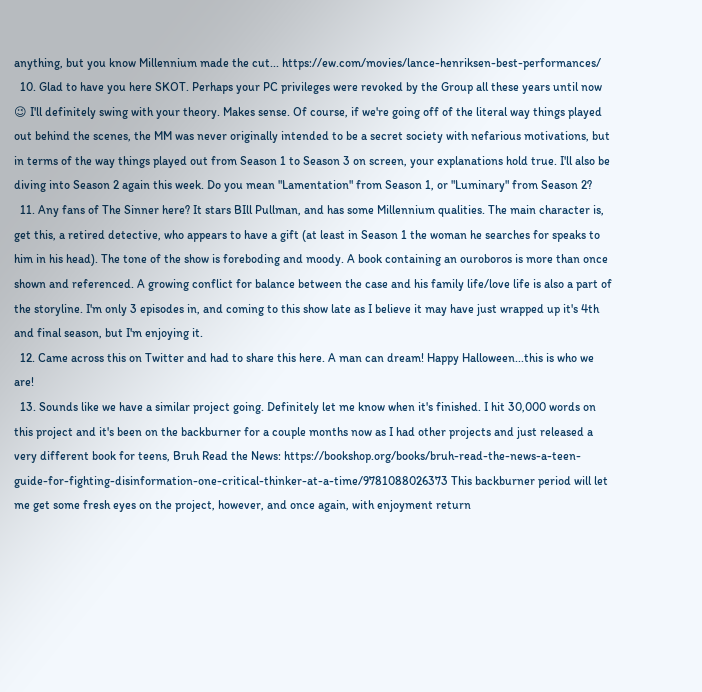anything, but you know Millennium made the cut... https://ew.com/movies/lance-henriksen-best-performances/
  10. Glad to have you here SKOT. Perhaps your PC privileges were revoked by the Group all these years until now 😉 I'll definitely swing with your theory. Makes sense. Of course, if we're going off of the literal way things played out behind the scenes, the MM was never originally intended to be a secret society with nefarious motivations, but in terms of the way things played out from Season 1 to Season 3 on screen, your explanations hold true. I'll also be diving into Season 2 again this week. Do you mean "Lamentation" from Season 1, or "Luminary" from Season 2?
  11. Any fans of The Sinner here? It stars BIll Pullman, and has some Millennium qualities. The main character is, get this, a retired detective, who appears to have a gift (at least in Season 1 the woman he searches for speaks to him in his head). The tone of the show is foreboding and moody. A book containing an ouroboros is more than once shown and referenced. A growing conflict for balance between the case and his family life/love life is also a part of the storyline. I'm only 3 episodes in, and coming to this show late as I believe it may have just wrapped up it's 4th and final season, but I'm enjoying it.
  12. Came across this on Twitter and had to share this here. A man can dream! Happy Halloween...this is who we are!
  13. Sounds like we have a similar project going. Definitely let me know when it's finished. I hit 30,000 words on this project and it's been on the backburner for a couple months now as I had other projects and just released a very different book for teens, Bruh Read the News: https://bookshop.org/books/bruh-read-the-news-a-teen-guide-for-fighting-disinformation-one-critical-thinker-at-a-time/9781088026373 This backburner period will let me get some fresh eyes on the project, however, and once again, with enjoyment return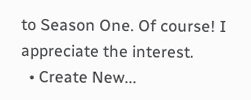to Season One. Of course! I appreciate the interest.
  • Create New...